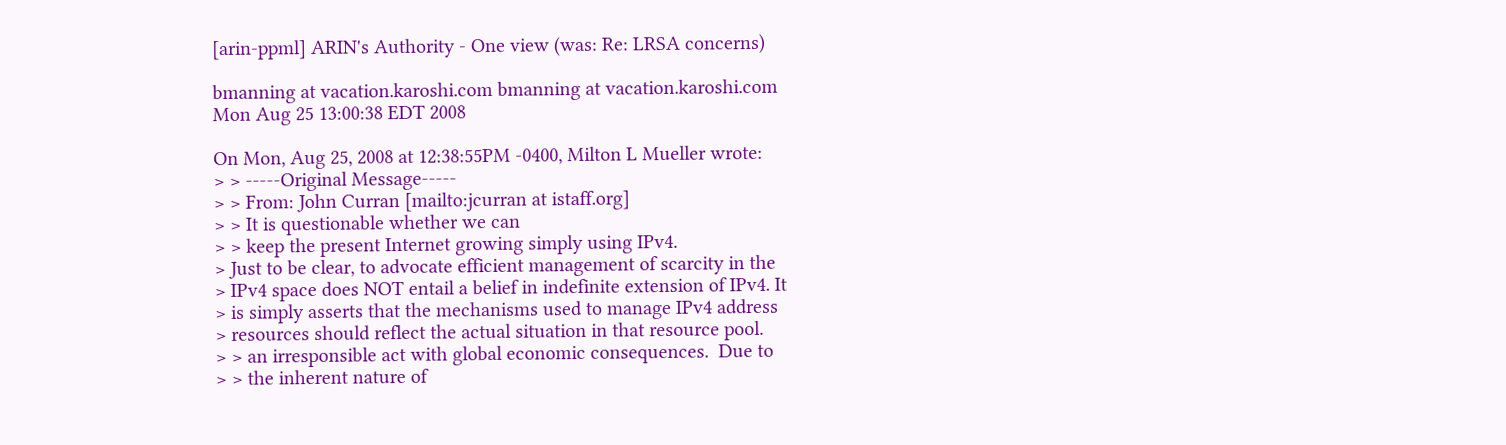[arin-ppml] ARIN's Authority - One view (was: Re: LRSA concerns)

bmanning at vacation.karoshi.com bmanning at vacation.karoshi.com
Mon Aug 25 13:00:38 EDT 2008

On Mon, Aug 25, 2008 at 12:38:55PM -0400, Milton L Mueller wrote:
> > -----Original Message-----
> > From: John Curran [mailto:jcurran at istaff.org]
> > It is questionable whether we can
> > keep the present Internet growing simply using IPv4.
> Just to be clear, to advocate efficient management of scarcity in the
> IPv4 space does NOT entail a belief in indefinite extension of IPv4. It
> is simply asserts that the mechanisms used to manage IPv4 address
> resources should reflect the actual situation in that resource pool.
> > an irresponsible act with global economic consequences.  Due to
> > the inherent nature of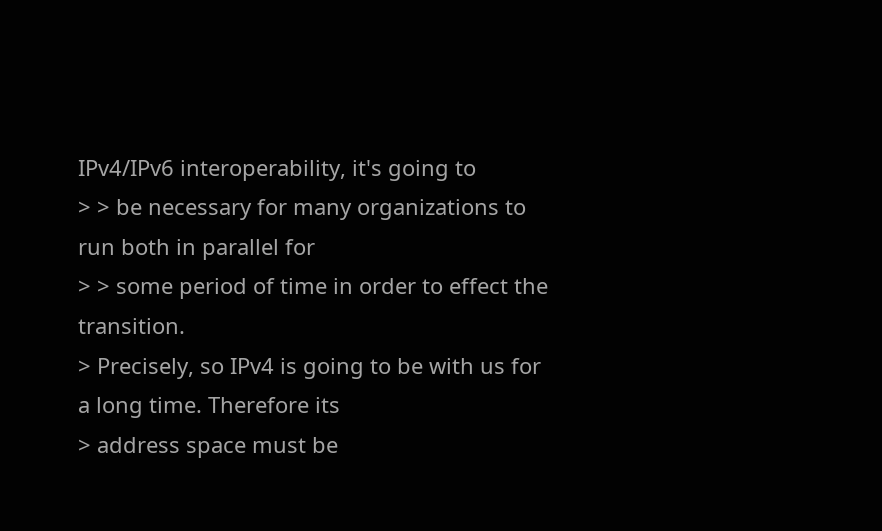IPv4/IPv6 interoperability, it's going to
> > be necessary for many organizations to run both in parallel for
> > some period of time in order to effect the transition.
> Precisely, so IPv4 is going to be with us for a long time. Therefore its
> address space must be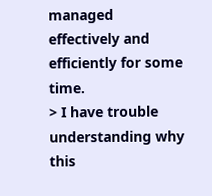managed effectively and efficiently for some time.
> I have trouble understanding why this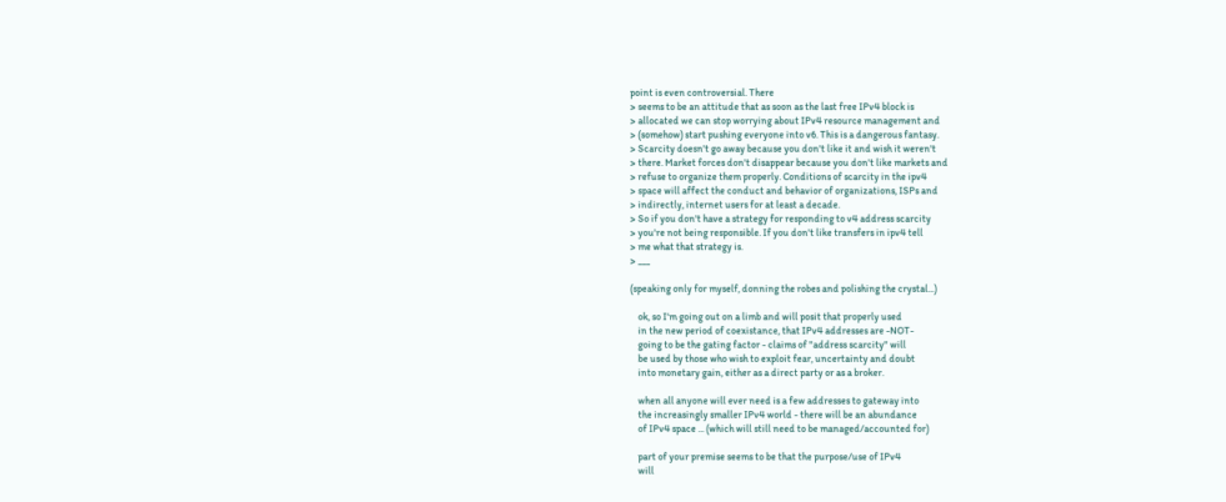point is even controversial. There
> seems to be an attitude that as soon as the last free IPv4 block is
> allocated we can stop worrying about IPv4 resource management and
> (somehow) start pushing everyone into v6. This is a dangerous fantasy.
> Scarcity doesn't go away because you don't like it and wish it weren't
> there. Market forces don't disappear because you don't like markets and
> refuse to organize them properly. Conditions of scarcity in the ipv4
> space will affect the conduct and behavior of organizations, ISPs and
> indirectly, internet users for at least a decade.
> So if you don't have a strategy for responding to v4 address scarcity
> you're not being responsible. If you don't like transfers in ipv4 tell
> me what that strategy is.
> ___

(speaking only for myself, donning the robes and polishing the crystal...)

    ok, so I'm going out on a limb and will posit that properly used
    in the new period of coexistance, that IPv4 addresses are -NOT-
    going to be the gating factor - claims of "address scarcity" will
    be used by those who wish to exploit fear, uncertainty and doubt
    into monetary gain, either as a direct party or as a broker.

    when all anyone will ever need is a few addresses to gateway into
    the increasingly smaller IPv4 world - there will be an abundance
    of IPv4 space ... (which will still need to be managed/accounted for)

    part of your premise seems to be that the purpose/use of IPv4
    will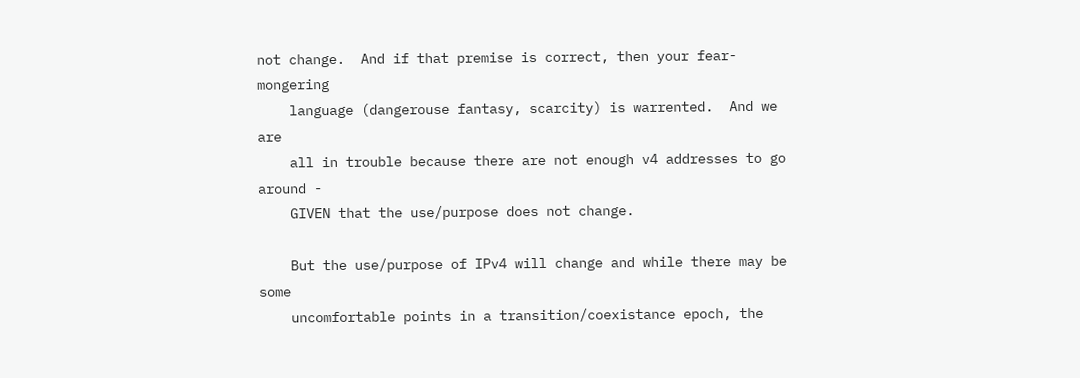not change.  And if that premise is correct, then your fear-mongering
    language (dangerouse fantasy, scarcity) is warrented.  And we are
    all in trouble because there are not enough v4 addresses to go around -
    GIVEN that the use/purpose does not change.

    But the use/purpose of IPv4 will change and while there may be some
    uncomfortable points in a transition/coexistance epoch, the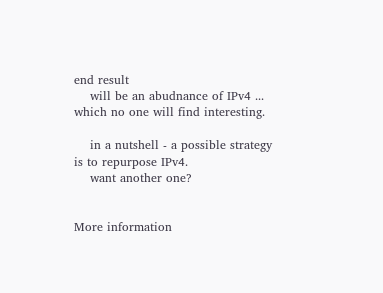end result
    will be an abudnance of IPv4 ... which no one will find interesting.

    in a nutshell - a possible strategy is to repurpose IPv4.
    want another one?


More information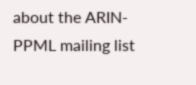about the ARIN-PPML mailing list